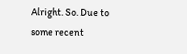Alright. So. Due to some recent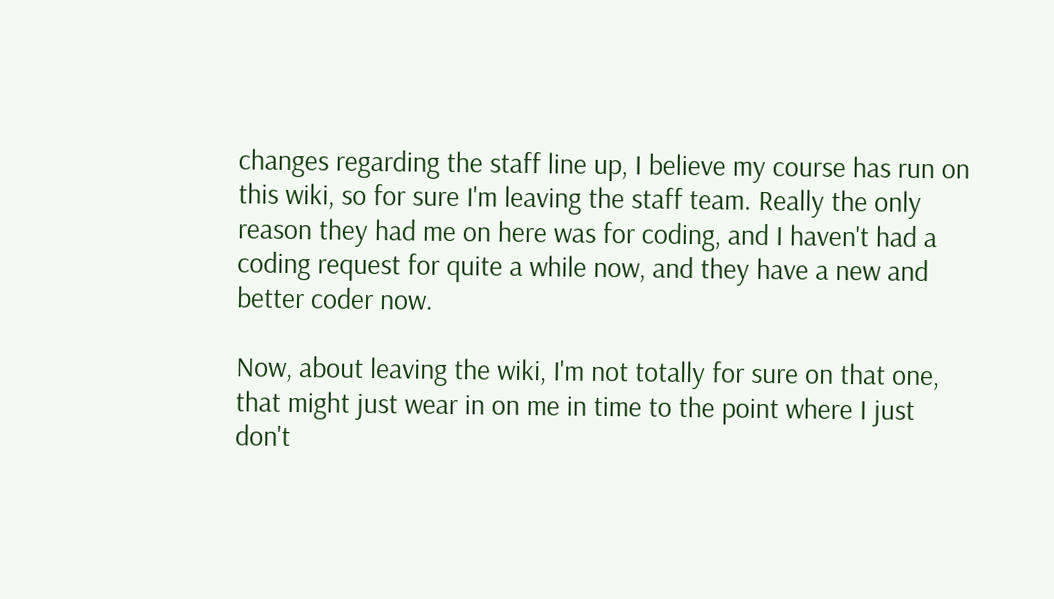changes regarding the staff line up, I believe my course has run on this wiki, so for sure I'm leaving the staff team. Really the only reason they had me on here was for coding, and I haven't had a coding request for quite a while now, and they have a new and better coder now.

Now, about leaving the wiki, I'm not totally for sure on that one, that might just wear in on me in time to the point where I just don't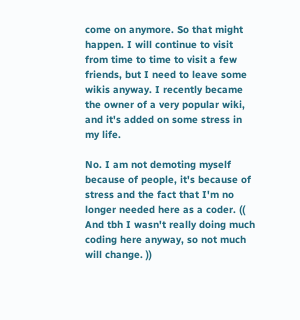come on anymore. So that might happen. I will continue to visit from time to time to visit a few friends, but I need to leave some wikis anyway. I recently became the owner of a very popular wiki, and it's added on some stress in my life.

No. I am not demoting myself because of people, it's because of stress and the fact that I'm no longer needed here as a coder. (( And tbh I wasn't really doing much coding here anyway, so not much will change. ))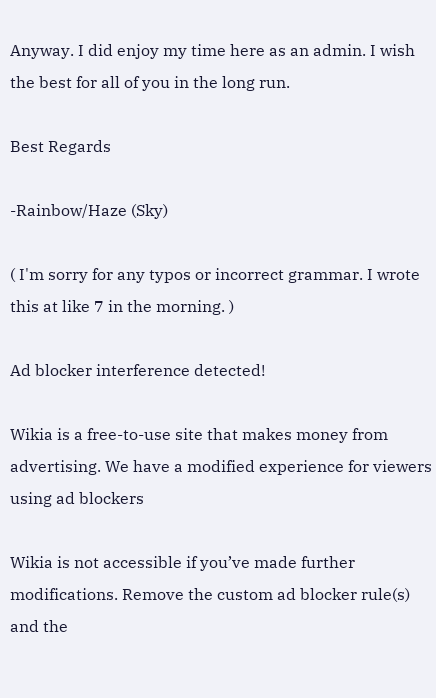Anyway. I did enjoy my time here as an admin. I wish the best for all of you in the long run.

Best Regards

-Rainbow/Haze (Sky)

( I'm sorry for any typos or incorrect grammar. I wrote this at like 7 in the morning. )

Ad blocker interference detected!

Wikia is a free-to-use site that makes money from advertising. We have a modified experience for viewers using ad blockers

Wikia is not accessible if you’ve made further modifications. Remove the custom ad blocker rule(s) and the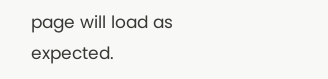page will load as expected.